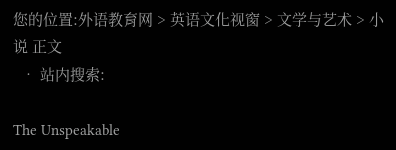您的位置:外语教育网 > 英语文化视窗 > 文学与艺术 > 小说 正文
  • 站内搜索:

The Unspeakable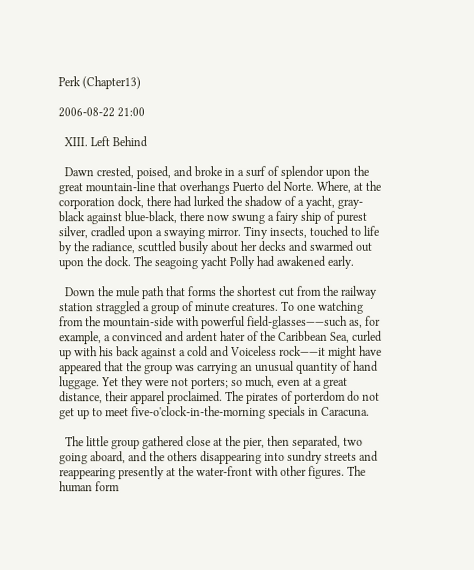Perk (Chapter13)

2006-08-22 21:00

  XIII. Left Behind

  Dawn crested, poised, and broke in a surf of splendor upon the great mountain-line that overhangs Puerto del Norte. Where, at the corporation dock, there had lurked the shadow of a yacht, gray-black against blue-black, there now swung a fairy ship of purest silver, cradled upon a swaying mirror. Tiny insects, touched to life by the radiance, scuttled busily about her decks and swarmed out upon the dock. The seagoing yacht Polly had awakened early.

  Down the mule path that forms the shortest cut from the railway station straggled a group of minute creatures. To one watching from the mountain-side with powerful field-glasses——such as, for example, a convinced and ardent hater of the Caribbean Sea, curled up with his back against a cold and Voiceless rock——it might have appeared that the group was carrying an unusual quantity of hand luggage. Yet they were not porters; so much, even at a great distance, their apparel proclaimed. The pirates of porterdom do not get up to meet five-o'clock-in-the-morning specials in Caracuna.

  The little group gathered close at the pier, then separated, two going aboard, and the others disappearing into sundry streets and reappearing presently at the water-front with other figures. The human form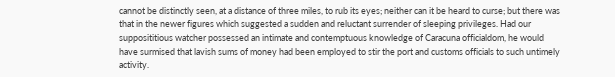cannot be distinctly seen, at a distance of three miles, to rub its eyes; neither can it be heard to curse; but there was that in the newer figures which suggested a sudden and reluctant surrender of sleeping privileges. Had our supposititious watcher possessed an intimate and contemptuous knowledge of Caracuna officialdom, he would have surmised that lavish sums of money had been employed to stir the port and customs officials to such untimely activity.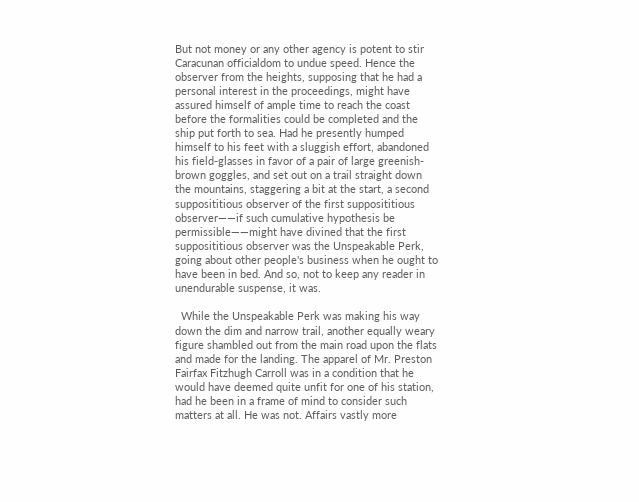But not money or any other agency is potent to stir Caracunan officialdom to undue speed. Hence the observer from the heights, supposing that he had a personal interest in the proceedings, might have assured himself of ample time to reach the coast before the formalities could be completed and the ship put forth to sea. Had he presently humped himself to his feet with a sluggish effort, abandoned his field-glasses in favor of a pair of large greenish-brown goggles, and set out on a trail straight down the mountains, staggering a bit at the start, a second supposititious observer of the first supposititious observer——if such cumulative hypothesis be permissible——might have divined that the first supposititious observer was the Unspeakable Perk, going about other people's business when he ought to have been in bed. And so, not to keep any reader in unendurable suspense, it was.

  While the Unspeakable Perk was making his way down the dim and narrow trail, another equally weary figure shambled out from the main road upon the flats and made for the landing. The apparel of Mr. Preston Fairfax Fitzhugh Carroll was in a condition that he would have deemed quite unfit for one of his station, had he been in a frame of mind to consider such matters at all. He was not. Affairs vastly more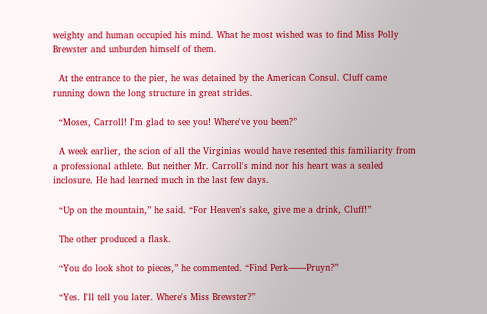weighty and human occupied his mind. What he most wished was to find Miss Polly Brewster and unburden himself of them.

  At the entrance to the pier, he was detained by the American Consul. Cluff came running down the long structure in great strides.

  “Moses, Carroll! I'm glad to see you! Where've you been?”

  A week earlier, the scion of all the Virginias would have resented this familiarity from a professional athlete. But neither Mr. Carroll's mind nor his heart was a sealed inclosure. He had learned much in the last few days.

  “Up on the mountain,” he said. “For Heaven's sake, give me a drink, Cluff!”

  The other produced a flask.

  “You do look shot to pieces,” he commented. “Find Perk——Pruyn?”

  “Yes. I'll tell you later. Where's Miss Brewster?”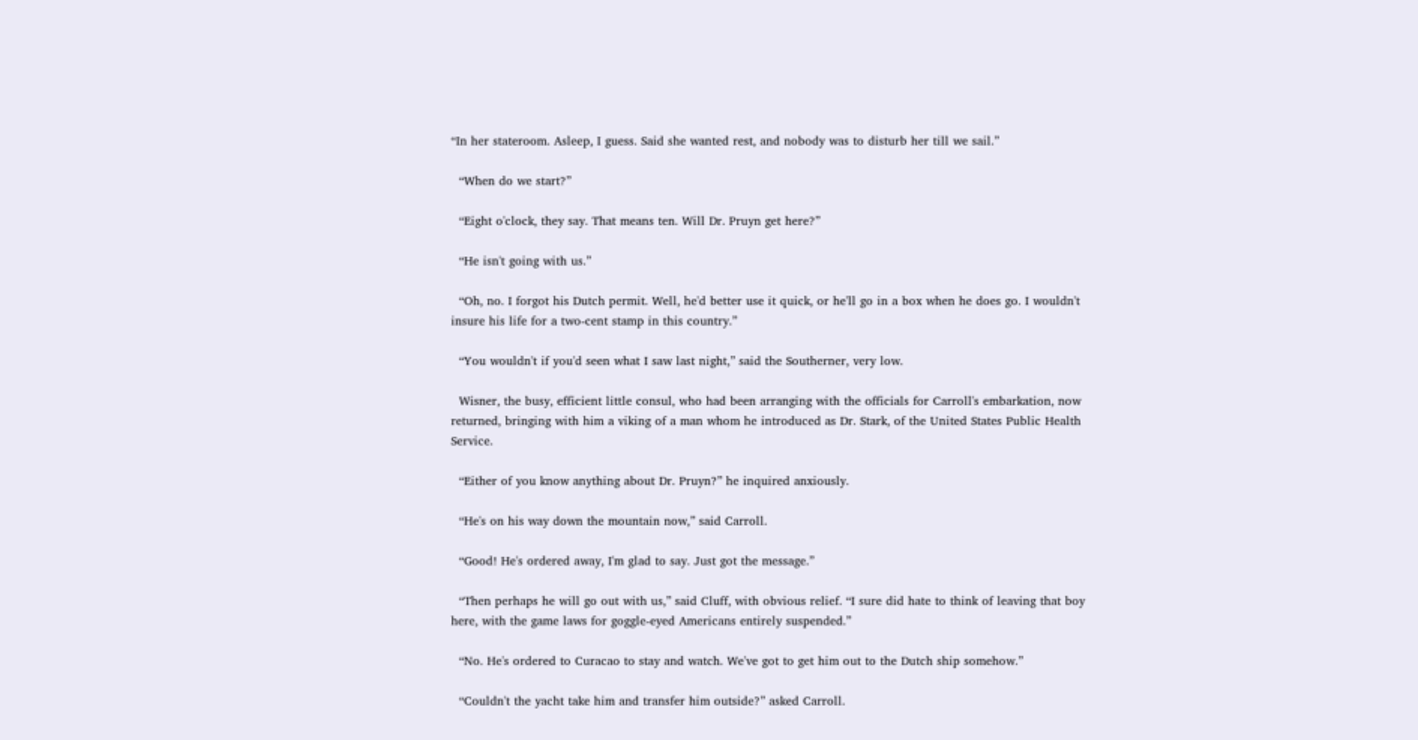“In her stateroom. Asleep, I guess. Said she wanted rest, and nobody was to disturb her till we sail.”

  “When do we start?”

  “Eight o'clock, they say. That means ten. Will Dr. Pruyn get here?”

  “He isn't going with us.”

  “Oh, no. I forgot his Dutch permit. Well, he'd better use it quick, or he'll go in a box when he does go. I wouldn't insure his life for a two-cent stamp in this country.”

  “You wouldn't if you'd seen what I saw last night,” said the Southerner, very low.

  Wisner, the busy, efficient little consul, who had been arranging with the officials for Carroll's embarkation, now returned, bringing with him a viking of a man whom he introduced as Dr. Stark, of the United States Public Health Service.

  “Either of you know anything about Dr. Pruyn?” he inquired anxiously.

  “He's on his way down the mountain now,” said Carroll.

  “Good! He's ordered away, I'm glad to say. Just got the message.”

  “Then perhaps he will go out with us,” said Cluff, with obvious relief. “I sure did hate to think of leaving that boy here, with the game laws for goggle-eyed Americans entirely suspended.”

  “No. He's ordered to Curacao to stay and watch. We've got to get him out to the Dutch ship somehow.”

  “Couldn't the yacht take him and transfer him outside?” asked Carroll.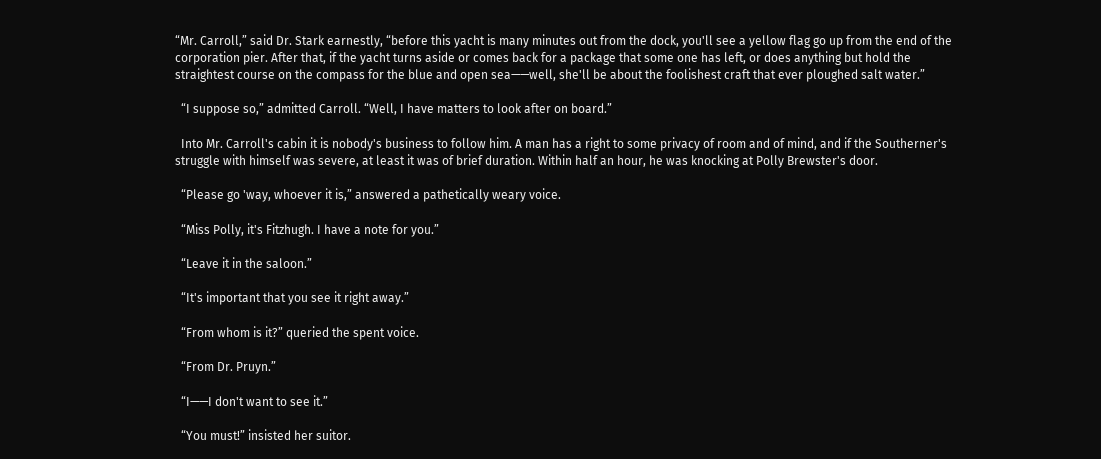“Mr. Carroll,” said Dr. Stark earnestly, “before this yacht is many minutes out from the dock, you'll see a yellow flag go up from the end of the corporation pier. After that, if the yacht turns aside or comes back for a package that some one has left, or does anything but hold the straightest course on the compass for the blue and open sea——well, she'll be about the foolishest craft that ever ploughed salt water.”

  “I suppose so,” admitted Carroll. “Well, I have matters to look after on board.”

  Into Mr. Carroll's cabin it is nobody's business to follow him. A man has a right to some privacy of room and of mind, and if the Southerner's struggle with himself was severe, at least it was of brief duration. Within half an hour, he was knocking at Polly Brewster's door.

  “Please go 'way, whoever it is,” answered a pathetically weary voice.

  “Miss Polly, it's Fitzhugh. I have a note for you.”

  “Leave it in the saloon.”

  “It's important that you see it right away.”

  “From whom is it?” queried the spent voice.

  “From Dr. Pruyn.”

  “I——I don't want to see it.”

  “You must!” insisted her suitor.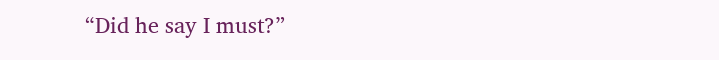“Did he say I must?”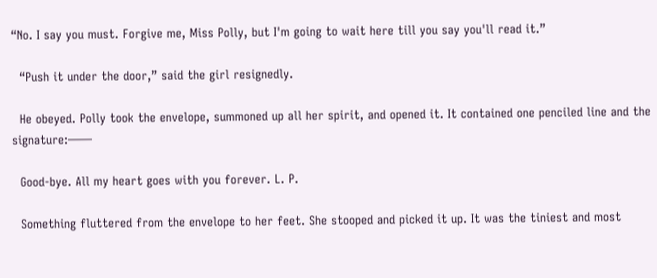“No. I say you must. Forgive me, Miss Polly, but I'm going to wait here till you say you'll read it.”

  “Push it under the door,” said the girl resignedly.

  He obeyed. Polly took the envelope, summoned up all her spirit, and opened it. It contained one penciled line and the signature:——

  Good-bye. All my heart goes with you forever. L. P.

  Something fluttered from the envelope to her feet. She stooped and picked it up. It was the tiniest and most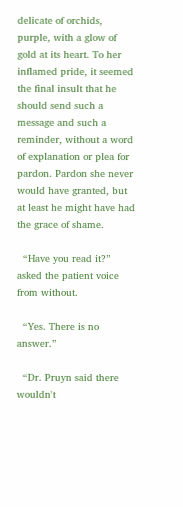delicate of orchids, purple, with a glow of gold at its heart. To her inflamed pride, it seemed the final insult that he should send such a message and such a reminder, without a word of explanation or plea for pardon. Pardon she never would have granted, but at least he might have had the grace of shame.

  “Have you read it?” asked the patient voice from without.

  “Yes. There is no answer.”

  “Dr. Pruyn said there wouldn't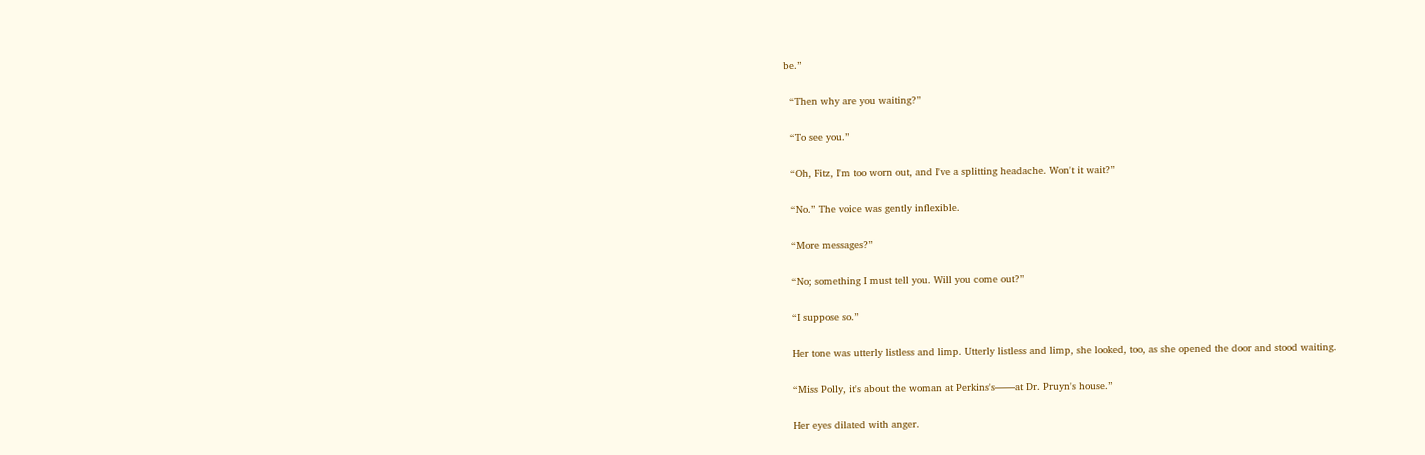be.”

  “Then why are you waiting?”

  “To see you.”

  “Oh, Fitz, I'm too worn out, and I've a splitting headache. Won't it wait?”

  “No.” The voice was gently inflexible.

  “More messages?”

  “No; something I must tell you. Will you come out?”

  “I suppose so.”

  Her tone was utterly listless and limp. Utterly listless and limp, she looked, too, as she opened the door and stood waiting.

  “Miss Polly, it's about the woman at Perkins's——at Dr. Pruyn's house.”

  Her eyes dilated with anger.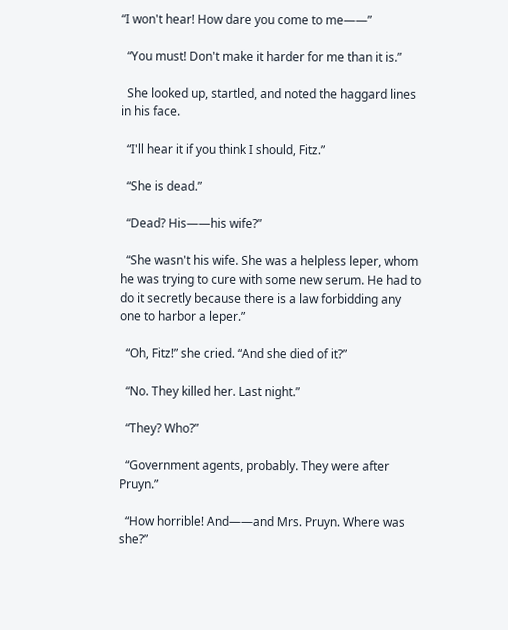“I won't hear! How dare you come to me——”

  “You must! Don't make it harder for me than it is.”

  She looked up, startled, and noted the haggard lines in his face.

  “I'll hear it if you think I should, Fitz.”

  “She is dead.”

  “Dead? His——his wife?”

  “She wasn't his wife. She was a helpless leper, whom he was trying to cure with some new serum. He had to do it secretly because there is a law forbidding any one to harbor a leper.”

  “Oh, Fitz!” she cried. “And she died of it?”

  “No. They killed her. Last night.”

  “They? Who?”

  “Government agents, probably. They were after Pruyn.”

  “How horrible! And——and Mrs. Pruyn. Where was she?”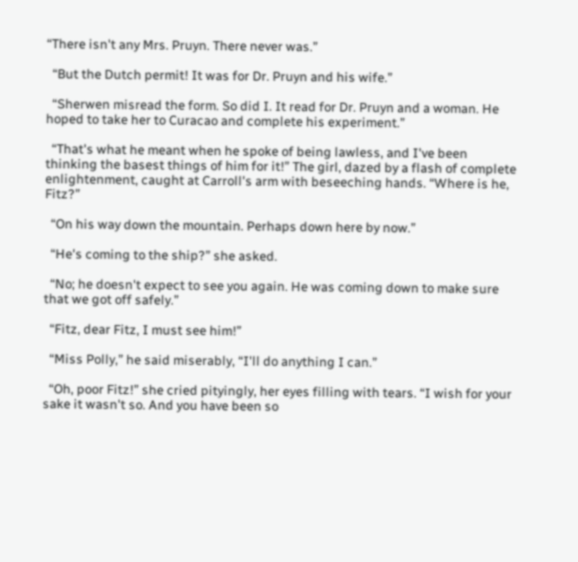“There isn't any Mrs. Pruyn. There never was.”

  “But the Dutch permit! It was for Dr. Pruyn and his wife.”

  “Sherwen misread the form. So did I. It read for Dr. Pruyn and a woman. He hoped to take her to Curacao and complete his experiment.”

  “That's what he meant when he spoke of being lawless, and I've been thinking the basest things of him for it!” The girl, dazed by a flash of complete enlightenment, caught at Carroll's arm with beseeching hands. “Where is he, Fitz?”

  “On his way down the mountain. Perhaps down here by now.”

  “He's coming to the ship?” she asked.

  “No; he doesn't expect to see you again. He was coming down to make sure that we got off safely.”

  “Fitz, dear Fitz, I must see him!”

  “Miss Polly,” he said miserably, “I'll do anything I can.”

  “Oh, poor Fitz!” she cried pityingly, her eyes filling with tears. “I wish for your sake it wasn't so. And you have been so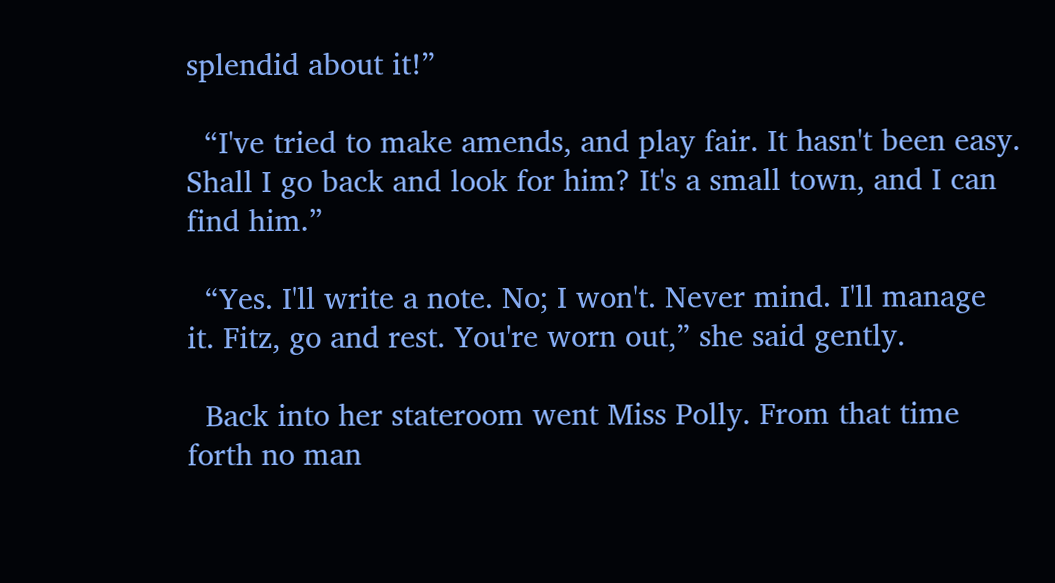splendid about it!”

  “I've tried to make amends, and play fair. It hasn't been easy. Shall I go back and look for him? It's a small town, and I can find him.”

  “Yes. I'll write a note. No; I won't. Never mind. I'll manage it. Fitz, go and rest. You're worn out,” she said gently.

  Back into her stateroom went Miss Polly. From that time forth no man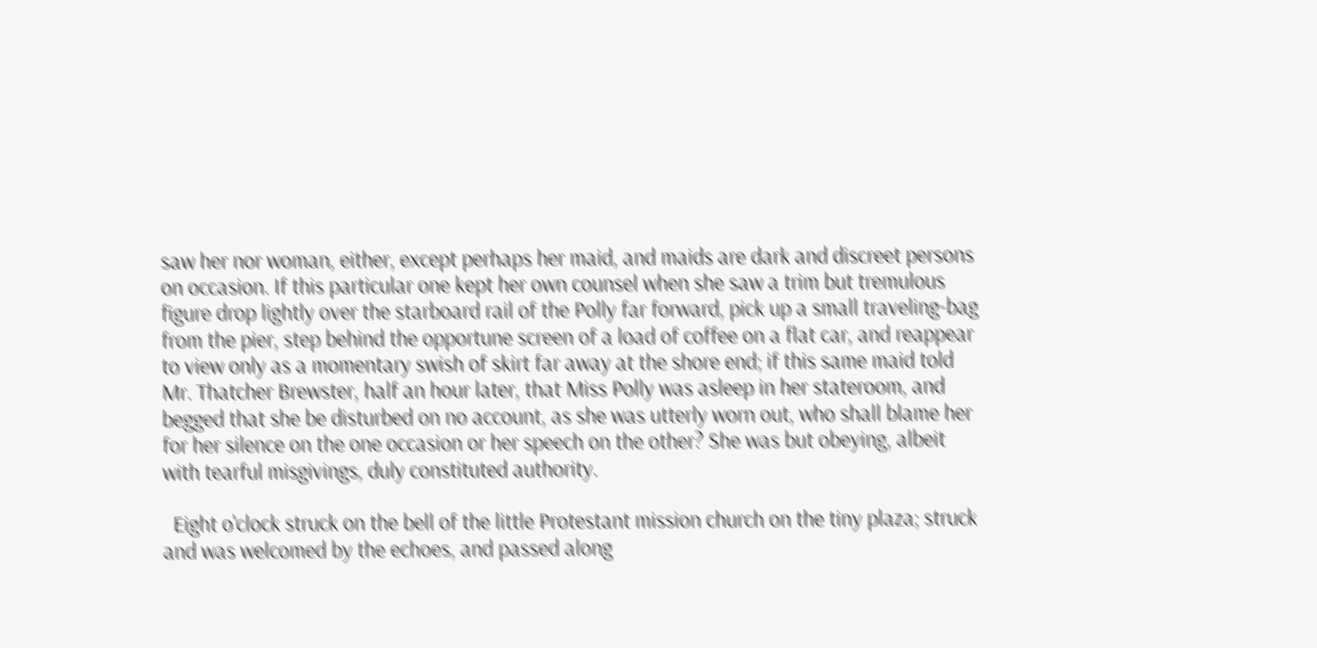saw her nor woman, either, except perhaps her maid, and maids are dark and discreet persons on occasion. If this particular one kept her own counsel when she saw a trim but tremulous figure drop lightly over the starboard rail of the Polly far forward, pick up a small traveling-bag from the pier, step behind the opportune screen of a load of coffee on a flat car, and reappear to view only as a momentary swish of skirt far away at the shore end; if this same maid told Mr. Thatcher Brewster, half an hour later, that Miss Polly was asleep in her stateroom, and begged that she be disturbed on no account, as she was utterly worn out, who shall blame her for her silence on the one occasion or her speech on the other? She was but obeying, albeit with tearful misgivings, duly constituted authority.

  Eight o'clock struck on the bell of the little Protestant mission church on the tiny plaza; struck and was welcomed by the echoes, and passed along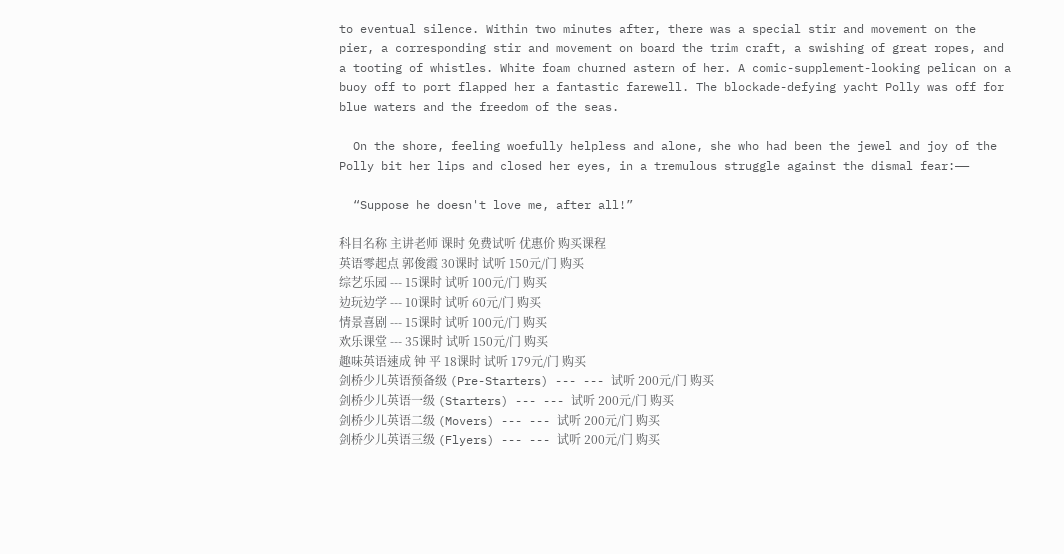to eventual silence. Within two minutes after, there was a special stir and movement on the pier, a corresponding stir and movement on board the trim craft, a swishing of great ropes, and a tooting of whistles. White foam churned astern of her. A comic-supplement-looking pelican on a buoy off to port flapped her a fantastic farewell. The blockade-defying yacht Polly was off for blue waters and the freedom of the seas.

  On the shore, feeling woefully helpless and alone, she who had been the jewel and joy of the Polly bit her lips and closed her eyes, in a tremulous struggle against the dismal fear:——

  “Suppose he doesn't love me, after all!”

科目名称 主讲老师 课时 免费试听 优惠价 购买课程
英语零起点 郭俊霞 30课时 试听 150元/门 购买
综艺乐园 --- 15课时 试听 100元/门 购买
边玩边学 --- 10课时 试听 60元/门 购买
情景喜剧 --- 15课时 试听 100元/门 购买
欢乐课堂 --- 35课时 试听 150元/门 购买
趣味英语速成 钟 平 18课时 试听 179元/门 购买
剑桥少儿英语预备级 (Pre-Starters) --- --- 试听 200元/门 购买
剑桥少儿英语一级 (Starters) --- --- 试听 200元/门 购买
剑桥少儿英语二级 (Movers) --- --- 试听 200元/门 购买
剑桥少儿英语三级 (Flyers) --- --- 试听 200元/门 购买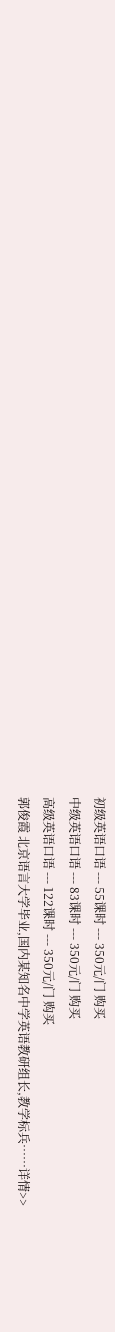初级英语口语 --- 55课时 --- 350元/门 购买
中级英语口语 --- 83课时 --- 350元/门 购买
高级英语口语 --- 122课时 --- 350元/门 购买
郭俊霞 北京语言大学毕业,国内某知名中学英语教研组长,教学标兵……详情>>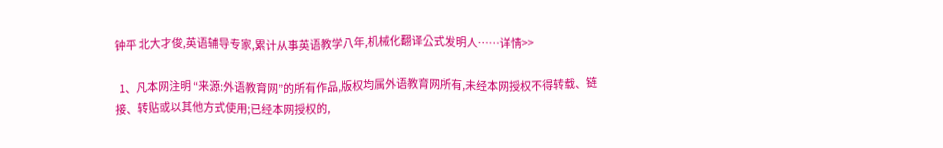钟平 北大才俊,英语辅导专家,累计从事英语教学八年,机械化翻译公式发明人……详情>>

  1、凡本网注明 “来源:外语教育网”的所有作品,版权均属外语教育网所有,未经本网授权不得转载、链接、转贴或以其他方式使用;已经本网授权的,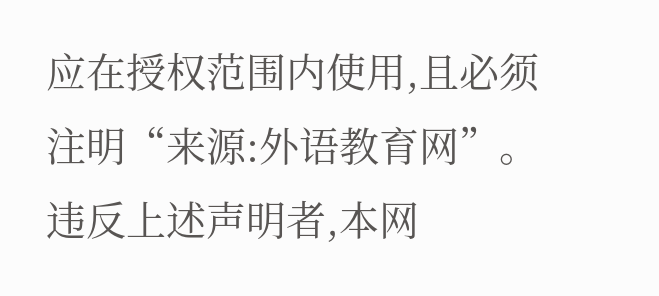应在授权范围内使用,且必须注明“来源:外语教育网”。违反上述声明者,本网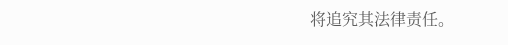将追究其法律责任。